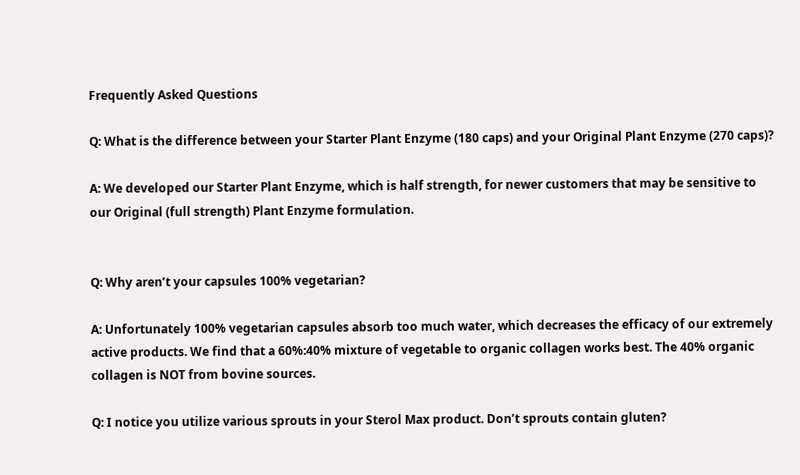Frequently Asked Questions

Q: What is the difference between your Starter Plant Enzyme (180 caps) and your Original Plant Enzyme (270 caps)?

A: We developed our Starter Plant Enzyme, which is half strength, for newer customers that may be sensitive to our Original (full strength) Plant Enzyme formulation.


Q: Why aren’t your capsules 100% vegetarian?

A: Unfortunately 100% vegetarian capsules absorb too much water, which decreases the efficacy of our extremely active products. We find that a 60%:40% mixture of vegetable to organic collagen works best. The 40% organic collagen is NOT from bovine sources.

Q: I notice you utilize various sprouts in your Sterol Max product. Don’t sprouts contain gluten?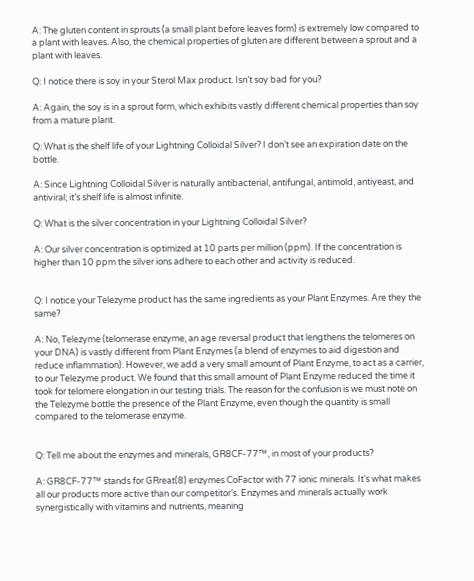A: The gluten content in sprouts (a small plant before leaves form) is extremely low compared to a plant with leaves. Also, the chemical properties of gluten are different between a sprout and a plant with leaves.

Q: I notice there is soy in your Sterol Max product. Isn’t soy bad for you?

A: Again, the soy is in a sprout form, which exhibits vastly different chemical properties than soy from a mature plant.

Q: What is the shelf life of your Lightning Colloidal Silver? I don’t see an expiration date on the bottle.

A: Since Lightning Colloidal Silver is naturally antibacterial, antifungal, antimold, antiyeast, and antiviral; it’s shelf life is almost infinite.

Q: What is the silver concentration in your Lightning Colloidal Silver?

A: Our silver concentration is optimized at 10 parts per million (ppm). If the concentration is higher than 10 ppm the silver ions adhere to each other and activity is reduced.


Q: I notice your Telezyme product has the same ingredients as your Plant Enzymes. Are they the same?

A: No, Telezyme (telomerase enzyme, an age reversal product that lengthens the telomeres on your DNA) is vastly different from Plant Enzymes (a blend of enzymes to aid digestion and reduce inflammation). However, we add a very small amount of Plant Enzyme, to act as a carrier, to our Telezyme product. We found that this small amount of Plant Enzyme reduced the time it took for telomere elongation in our testing trials. The reason for the confusion is we must note on the Telezyme bottle the presence of the Plant Enzyme, even though the quantity is small compared to the telomerase enzyme.


Q: Tell me about the enzymes and minerals, GR8CF-77™, in most of your products?

A: GR8CF-77™ stands for GRreat(8) enzymes CoFactor with 77 ionic minerals. It’s what makes all our products more active than our competitor’s. Enzymes and minerals actually work synergistically with vitamins and nutrients, meaning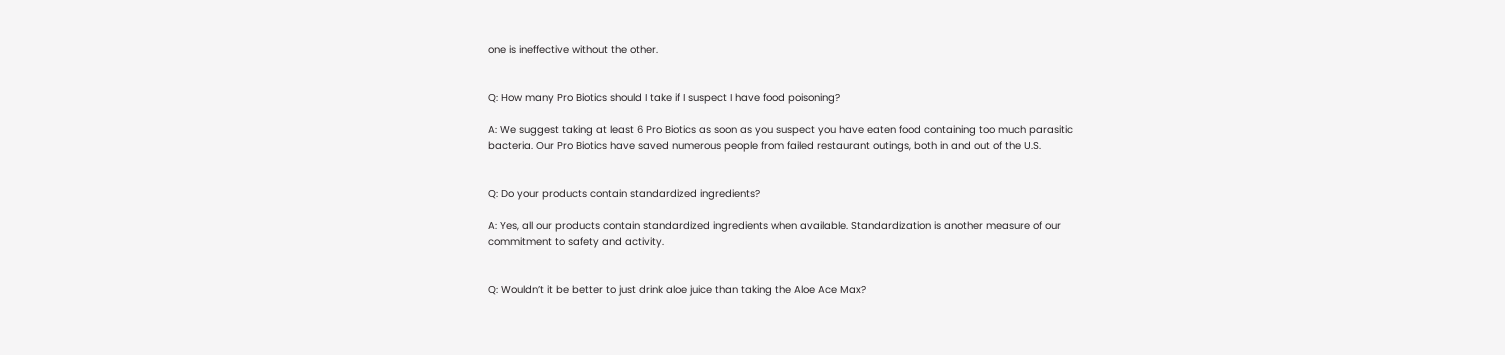one is ineffective without the other.


Q: How many Pro Biotics should I take if I suspect I have food poisoning?

A: We suggest taking at least 6 Pro Biotics as soon as you suspect you have eaten food containing too much parasitic bacteria. Our Pro Biotics have saved numerous people from failed restaurant outings, both in and out of the U.S.


Q: Do your products contain standardized ingredients?

A: Yes, all our products contain standardized ingredients when available. Standardization is another measure of our commitment to safety and activity.


Q: Wouldn’t it be better to just drink aloe juice than taking the Aloe Ace Max?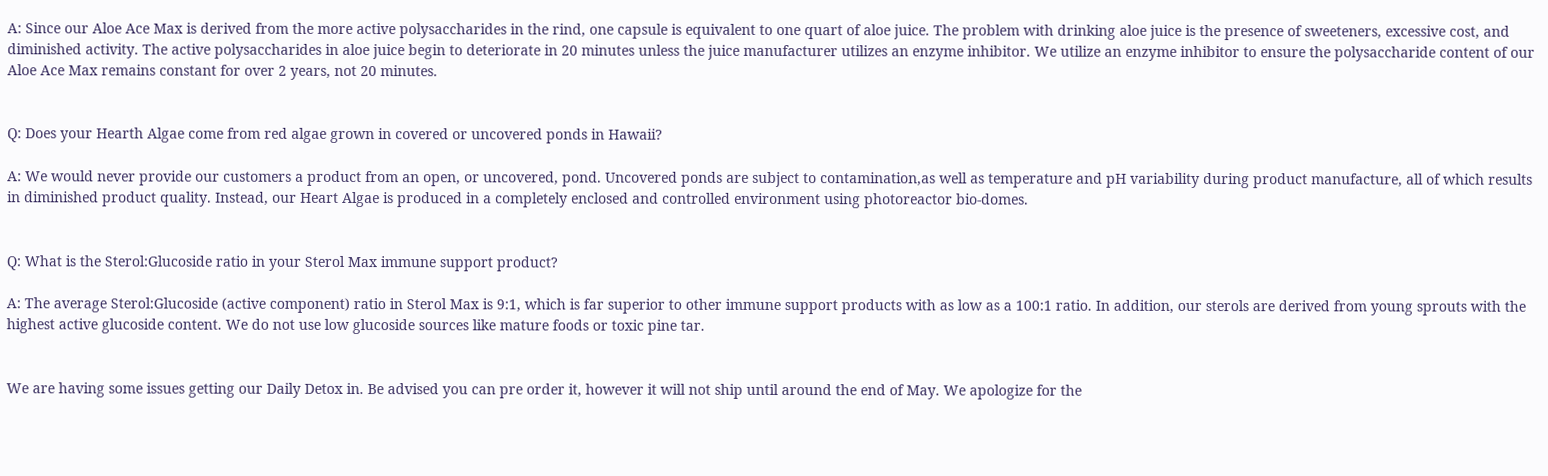A: Since our Aloe Ace Max is derived from the more active polysaccharides in the rind, one capsule is equivalent to one quart of aloe juice. The problem with drinking aloe juice is the presence of sweeteners, excessive cost, and diminished activity. The active polysaccharides in aloe juice begin to deteriorate in 20 minutes unless the juice manufacturer utilizes an enzyme inhibitor. We utilize an enzyme inhibitor to ensure the polysaccharide content of our Aloe Ace Max remains constant for over 2 years, not 20 minutes.


Q: Does your Hearth Algae come from red algae grown in covered or uncovered ponds in Hawaii?

A: We would never provide our customers a product from an open, or uncovered, pond. Uncovered ponds are subject to contamination,as well as temperature and pH variability during product manufacture, all of which results in diminished product quality. Instead, our Heart Algae is produced in a completely enclosed and controlled environment using photoreactor bio-domes.


Q: What is the Sterol:Glucoside ratio in your Sterol Max immune support product?

A: The average Sterol:Glucoside (active component) ratio in Sterol Max is 9:1, which is far superior to other immune support products with as low as a 100:1 ratio. In addition, our sterols are derived from young sprouts with the highest active glucoside content. We do not use low glucoside sources like mature foods or toxic pine tar.


We are having some issues getting our Daily Detox in. Be advised you can pre order it, however it will not ship until around the end of May. We apologize for the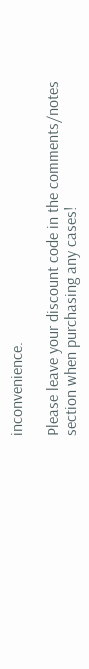inconvenience.

Please leave your discount code in the comments/notes section when purchasing any cases!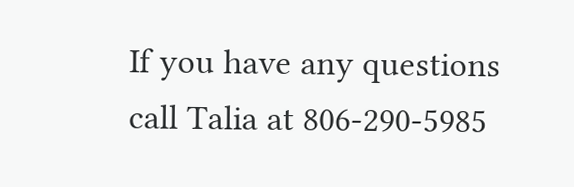If you have any questions call Talia at 806-290-5985